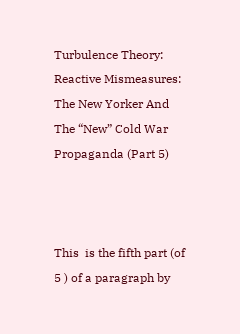Turbulence Theory: Reactive Mismeasures: The New Yorker And The “New” Cold War Propaganda (Part 5)



This  is the fifth part (of 5 ) of a paragraph by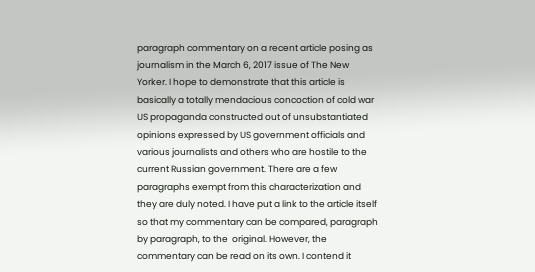paragraph commentary on a recent article posing as journalism in the March 6, 2017 issue of The New Yorker. I hope to demonstrate that this article is basically a totally mendacious concoction of cold war US propaganda constructed out of unsubstantiated opinions expressed by US government officials and various journalists and others who are hostile to the current Russian government. There are a few paragraphs exempt from this characterization and they are duly noted. I have put a link to the article itself so that my commentary can be compared, paragraph by paragraph, to the  original. However, the commentary can be read on its own. I contend it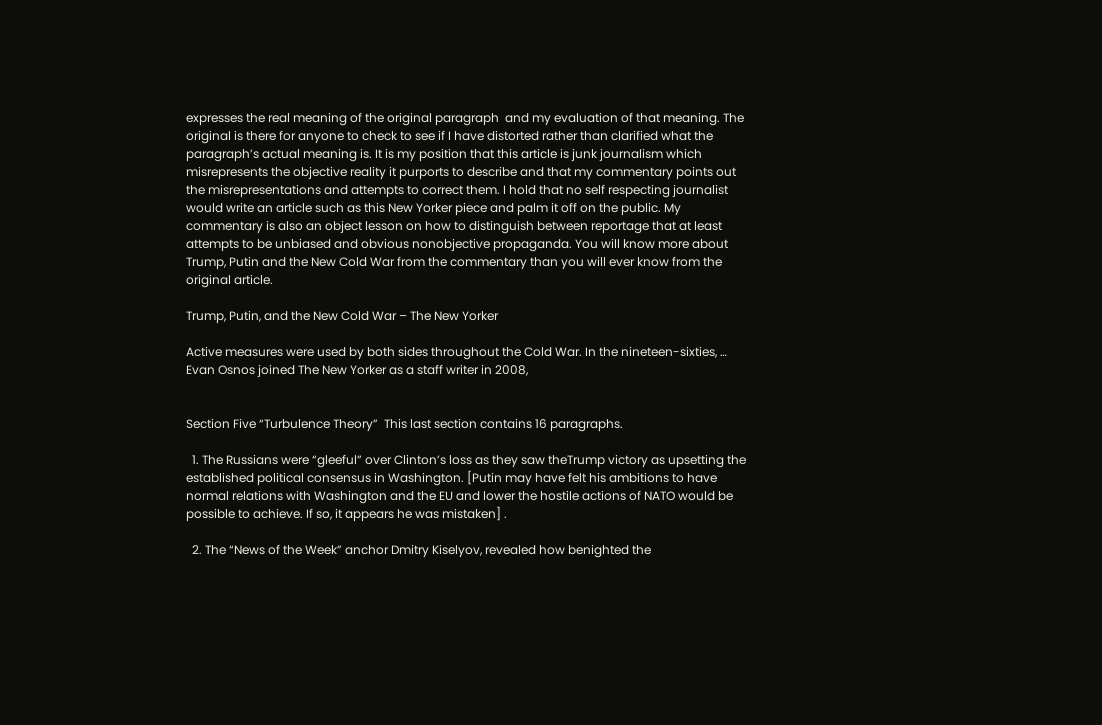expresses the real meaning of the original paragraph  and my evaluation of that meaning. The original is there for anyone to check to see if I have distorted rather than clarified what the paragraph’s actual meaning is. It is my position that this article is junk journalism which misrepresents the objective reality it purports to describe and that my commentary points out the misrepresentations and attempts to correct them. I hold that no self respecting journalist would write an article such as this New Yorker piece and palm it off on the public. My commentary is also an object lesson on how to distinguish between reportage that at least attempts to be unbiased and obvious nonobjective propaganda. You will know more about Trump, Putin and the New Cold War from the commentary than you will ever know from the original article.

Trump, Putin, and the New Cold War – The New Yorker

Active measures were used by both sides throughout the Cold War. In the nineteen-sixties, … Evan Osnos joined The New Yorker as a staff writer in 2008,


Section Five “Turbulence Theory”  This last section contains 16 paragraphs.

  1. The Russians were “gleeful” over Clinton’s loss as they saw theTrump victory as upsetting the established political consensus in Washington. [Putin may have felt his ambitions to have normal relations with Washington and the EU and lower the hostile actions of NATO would be possible to achieve. If so, it appears he was mistaken] .

  2. The “News of the Week” anchor Dmitry Kiselyov, revealed how benighted the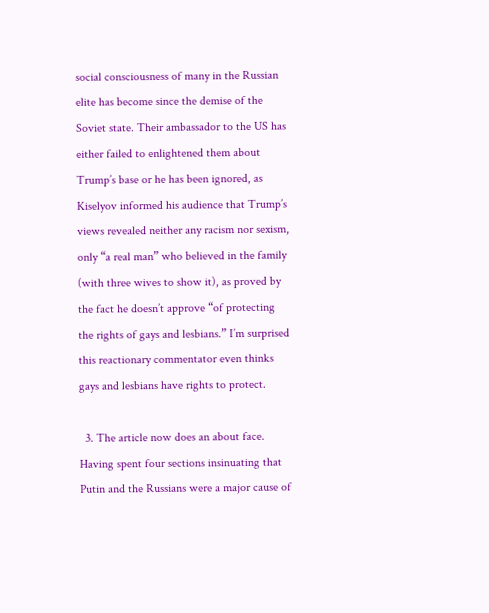social consciousness of many in the Russian elite has become since the demise of the Soviet state. Their ambassador to the US has either failed to enlightened them about Trump’s base or he has been ignored, as Kiselyov informed his audience that Trump’s views revealed neither any racism nor sexism, only “a real man” who believed in the family (with three wives to show it), as proved by the fact he doesn’t approve “of protecting the rights of gays and lesbians.” I’m surprised this reactionary commentator even thinks gays and lesbians have rights to protect.

  3. The article now does an about face. Having spent four sections insinuating that Putin and the Russians were a major cause of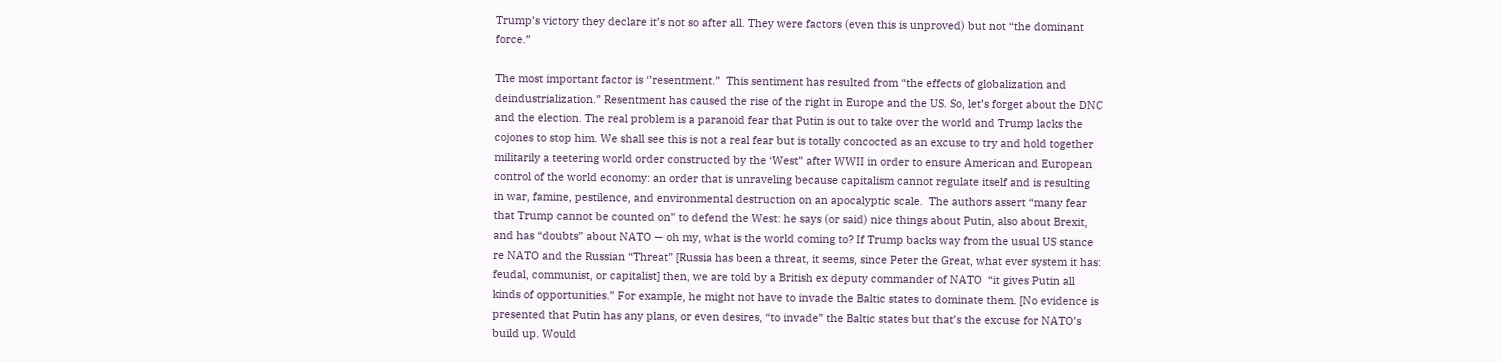Trump’s victory they declare it’s not so after all. They were factors (even this is unproved) but not “the dominant force.”

The most important factor is ‘’resentment.”  This sentiment has resulted from “the effects of globalization and deindustrialization.” Resentment has caused the rise of the right in Europe and the US. So, let’s forget about the DNC and the election. The real problem is a paranoid fear that Putin is out to take over the world and Trump lacks the cojones to stop him. We shall see this is not a real fear but is totally concocted as an excuse to try and hold together militarily a teetering world order constructed by the ‘West” after WWII in order to ensure American and European control of the world economy: an order that is unraveling because capitalism cannot regulate itself and is resulting in war, famine, pestilence, and environmental destruction on an apocalyptic scale.  The authors assert “many fear that Trump cannot be counted on” to defend the West: he says (or said) nice things about Putin, also about Brexit, and has “doubts” about NATO — oh my, what is the world coming to? If Trump backs way from the usual US stance re NATO and the Russian “Threat” [Russia has been a threat, it seems, since Peter the Great, what ever system it has: feudal, communist, or capitalist] then, we are told by a British ex deputy commander of NATO  “it gives Putin all kinds of opportunities.” For example, he might not have to invade the Baltic states to dominate them. [No evidence is presented that Putin has any plans, or even desires, “to invade” the Baltic states but that’s the excuse for NATO’s build up. Would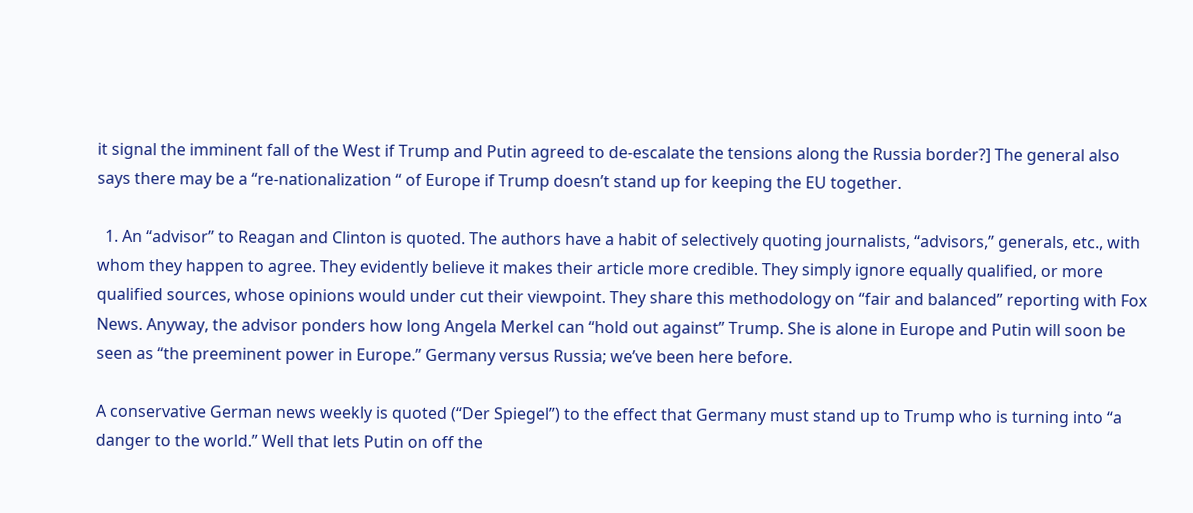it signal the imminent fall of the West if Trump and Putin agreed to de-escalate the tensions along the Russia border?] The general also says there may be a “re-nationalization “ of Europe if Trump doesn’t stand up for keeping the EU together.

  1. An “advisor” to Reagan and Clinton is quoted. The authors have a habit of selectively quoting journalists, “advisors,” generals, etc., with whom they happen to agree. They evidently believe it makes their article more credible. They simply ignore equally qualified, or more qualified sources, whose opinions would under cut their viewpoint. They share this methodology on “fair and balanced” reporting with Fox News. Anyway, the advisor ponders how long Angela Merkel can “hold out against” Trump. She is alone in Europe and Putin will soon be seen as “the preeminent power in Europe.” Germany versus Russia; we’ve been here before.

A conservative German news weekly is quoted (“Der Spiegel”) to the effect that Germany must stand up to Trump who is turning into “a danger to the world.” Well that lets Putin on off the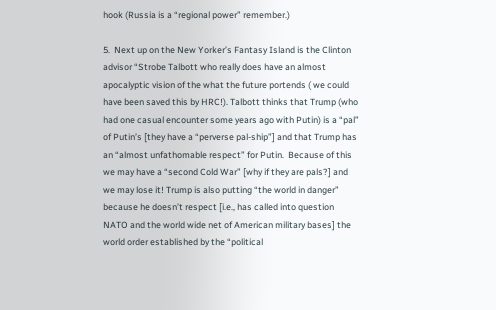hook (Russia is a “regional power” remember.)

5.  Next up on the New Yorker’s Fantasy Island is the Clinton advisor “Strobe Talbott who really does have an almost apocalyptic vision of the what the future portends ( we could have been saved this by HRC!). Talbott thinks that Trump (who had one casual encounter some years ago with Putin) is a “pal” of Putin’s [they have a “perverse pal-ship”] and that Trump has an “almost unfathomable respect” for Putin.  Because of this we may have a “second Cold War” [why if they are pals?] and we may lose it! Trump is also putting “the world in danger” because he doesn’t respect [i.e., has called into question NATO and the world wide net of American military bases] the world order established by the “political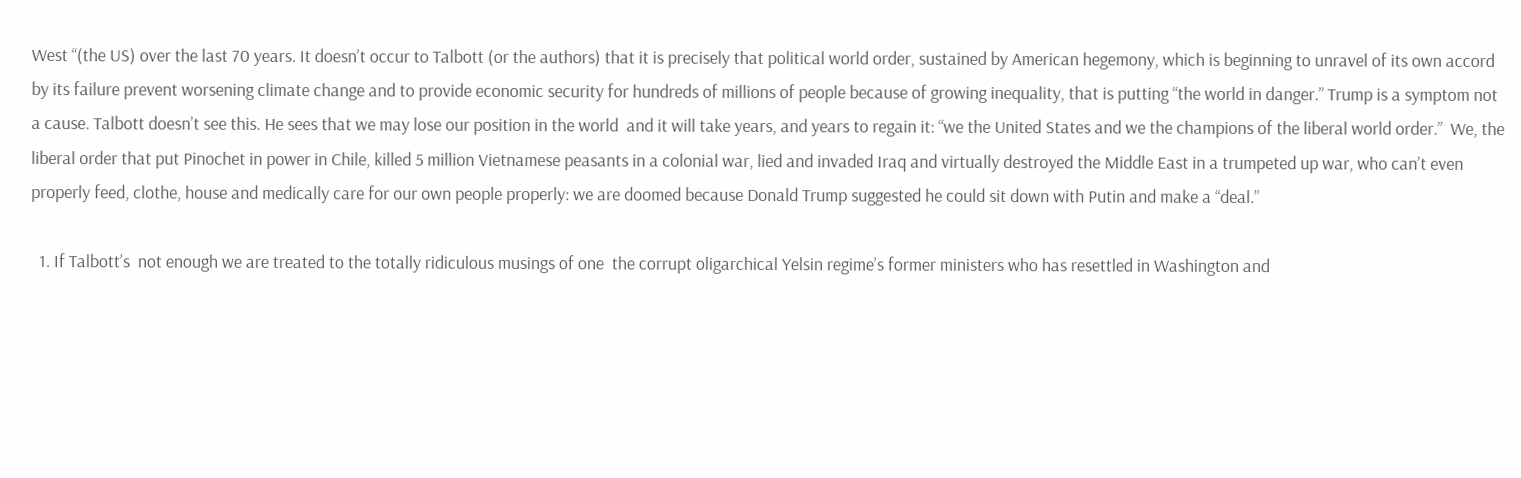West “(the US) over the last 70 years. It doesn’t occur to Talbott (or the authors) that it is precisely that political world order, sustained by American hegemony, which is beginning to unravel of its own accord by its failure prevent worsening climate change and to provide economic security for hundreds of millions of people because of growing inequality, that is putting “the world in danger.” Trump is a symptom not a cause. Talbott doesn’t see this. He sees that we may lose our position in the world  and it will take years, and years to regain it: “we the United States and we the champions of the liberal world order.”  We, the liberal order that put Pinochet in power in Chile, killed 5 million Vietnamese peasants in a colonial war, lied and invaded Iraq and virtually destroyed the Middle East in a trumpeted up war, who can’t even properly feed, clothe, house and medically care for our own people properly: we are doomed because Donald Trump suggested he could sit down with Putin and make a “deal.”

  1. If Talbott’s  not enough we are treated to the totally ridiculous musings of one  the corrupt oligarchical Yelsin regime’s former ministers who has resettled in Washington and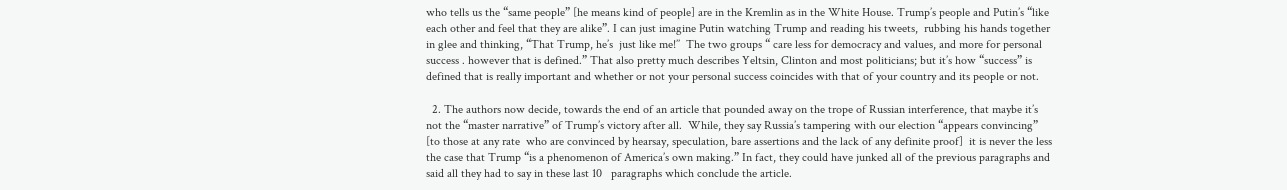who tells us the “same people” [he means kind of people] are in the Kremlin as in the White House. Trump’s people and Putin’s “like each other and feel that they are alike”. I can just imagine Putin watching Trump and reading his tweets,  rubbing his hands together in glee and thinking, “That Trump, he’s  just like me!’’  The two groups “ care less for democracy and values, and more for personal success . however that is defined.” That also pretty much describes Yeltsin, Clinton and most politicians; but it’s how “success” is defined that is really important and whether or not your personal success coincides with that of your country and its people or not.

  2. The authors now decide, towards the end of an article that pounded away on the trope of Russian interference, that maybe it’s not the “master narrative” of Trump’s victory after all.  While, they say Russia’s tampering with our election “appears convincing” [to those at any rate  who are convinced by hearsay, speculation, bare assertions and the lack of any definite proof]  it is never the less the case that Trump “is a phenomenon of America’s own making.” In fact, they could have junked all of the previous paragraphs and said all they had to say in these last 10   paragraphs which conclude the article.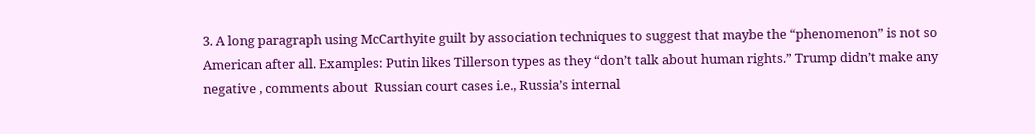3. A long paragraph using McCarthyite guilt by association techniques to suggest that maybe the “phenomenon” is not so American after all. Examples: Putin likes Tillerson types as they “don’t talk about human rights.” Trump didn’t make any negative , comments about  Russian court cases i.e., Russia’s internal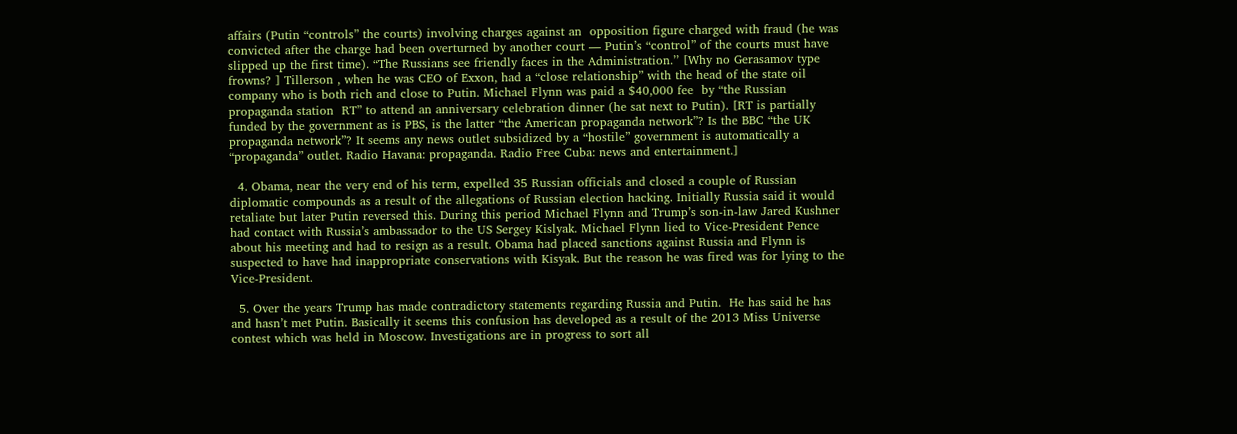affairs (Putin “controls” the courts) involving charges against an  opposition figure charged with fraud (he was convicted after the charge had been overturned by another court — Putin’s “control” of the courts must have slipped up the first time). “The Russians see friendly faces in the Administration.’’ [Why no Gerasamov type frowns? ] Tillerson , when he was CEO of Exxon, had a “close relationship” with the head of the state oil company who is both rich and close to Putin. Michael Flynn was paid a $40,000 fee  by “the Russian propaganda station  RT” to attend an anniversary celebration dinner (he sat next to Putin). [RT is partially funded by the government as is PBS, is the latter “the American propaganda network”? Is the BBC “the UK propaganda network”? It seems any news outlet subsidized by a “hostile” government is automatically a “propaganda” outlet. Radio Havana: propaganda. Radio Free Cuba: news and entertainment.]

  4. Obama, near the very end of his term, expelled 35 Russian officials and closed a couple of Russian diplomatic compounds as a result of the allegations of Russian election hacking. Initially Russia said it would retaliate but later Putin reversed this. During this period Michael Flynn and Trump’s son-in-law Jared Kushner had contact with Russia’s ambassador to the US Sergey Kislyak. Michael Flynn lied to Vice-President Pence about his meeting and had to resign as a result. Obama had placed sanctions against Russia and Flynn is suspected to have had inappropriate conservations with Kisyak. But the reason he was fired was for lying to the Vice-President.

  5. Over the years Trump has made contradictory statements regarding Russia and Putin.  He has said he has and hasn’t met Putin. Basically it seems this confusion has developed as a result of the 2013 Miss Universe contest which was held in Moscow. Investigations are in progress to sort all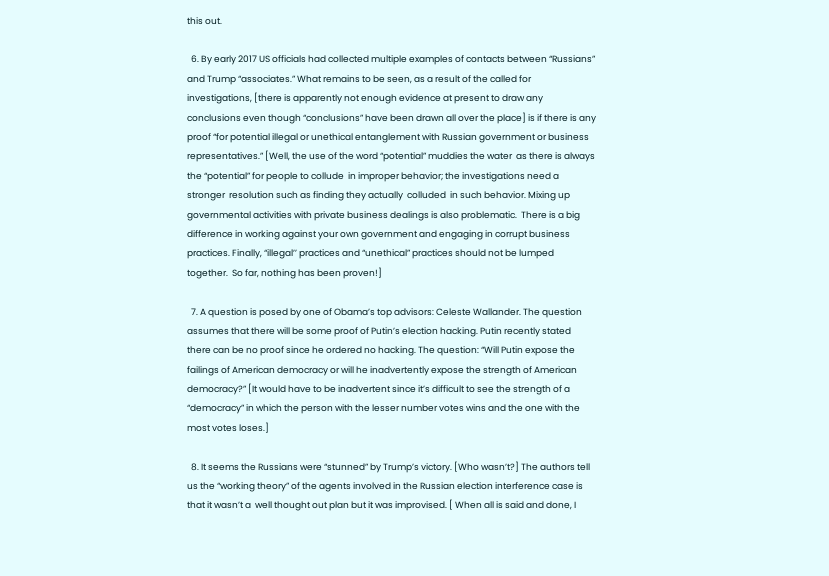this out.

  6. By early 2017 US officials had collected multiple examples of contacts between “Russians” and Trump “associates.” What remains to be seen, as a result of the called for investigations, [there is apparently not enough evidence at present to draw any conclusions even though “conclusions” have been drawn all over the place] is if there is any proof “for potential illegal or unethical entanglement with Russian government or business representatives.” [Well, the use of the word “potential” muddies the water  as there is always the “potential” for people to collude  in improper behavior; the investigations need a stronger  resolution such as finding they actually  colluded  in such behavior. Mixing up governmental activities with private business dealings is also problematic.  There is a big difference in working against your own government and engaging in corrupt business practices. Finally, “illegal’’ practices and “unethical” practices should not be lumped together.  So far, nothing has been proven!]

  7. A question is posed by one of Obama’s top advisors: Celeste Wallander. The question assumes that there will be some proof of Putin’s election hacking. Putin recently stated there can be no proof since he ordered no hacking. The question: “Will Putin expose the failings of American democracy or will he inadvertently expose the strength of American democracy?” [It would have to be inadvertent since it’s difficult to see the strength of a “democracy” in which the person with the lesser number votes wins and the one with the most votes loses.]

  8. It seems the Russians were “stunned” by Trump’s victory. [Who wasn’t?] The authors tell us the “working theory” of the agents involved in the Russian election interference case is that it wasn’t a  well thought out plan but it was improvised. [ When all is said and done, I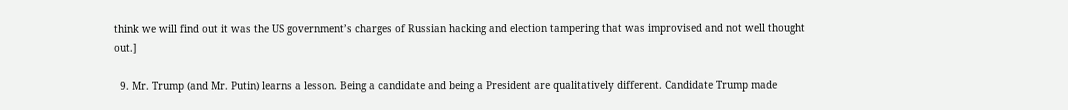think we will find out it was the US government’s charges of Russian hacking and election tampering that was improvised and not well thought out.]

  9. Mr. Trump (and Mr. Putin) learns a lesson. Being a candidate and being a President are qualitatively different. Candidate Trump made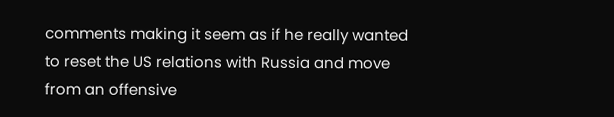comments making it seem as if he really wanted to reset the US relations with Russia and move from an offensive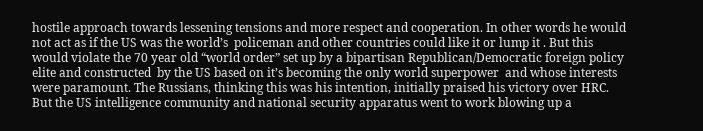hostile approach towards lessening tensions and more respect and cooperation. In other words he would  not act as if the US was the world’s  policeman and other countries could like it or lump it . But this would violate the 70 year old “world order” set up by a bipartisan Republican/Democratic foreign policy elite and constructed  by the US based on it’s becoming the only world superpower  and whose interests were paramount. The Russians, thinking this was his intention, initially praised his victory over HRC. But the US intelligence community and national security apparatus went to work blowing up a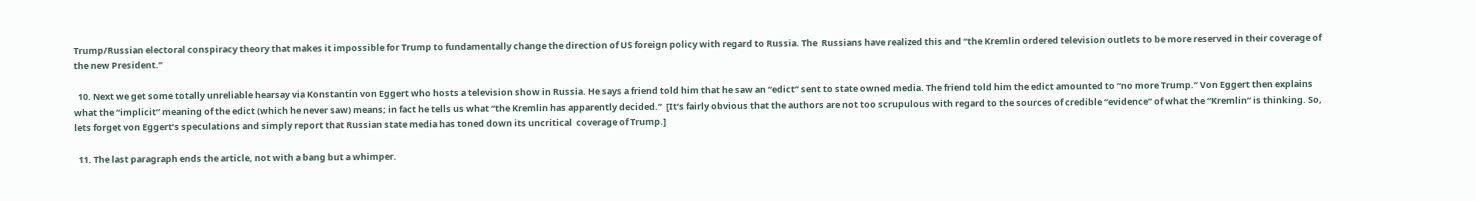Trump/Russian electoral conspiracy theory that makes it impossible for Trump to fundamentally change the direction of US foreign policy with regard to Russia. The  Russians have realized this and “the Kremlin ordered television outlets to be more reserved in their coverage of the new President.”

  10. Next we get some totally unreliable hearsay via Konstantin von Eggert who hosts a television show in Russia. He says a friend told him that he saw an “edict” sent to state owned media. The friend told him the edict amounted to “no more Trump.” Von Eggert then explains what the “implicit” meaning of the edict (which he never saw) means; in fact he tells us what “the Kremlin has apparently decided.”  [It’s fairly obvious that the authors are not too scrupulous with regard to the sources of credible “evidence” of what the “Kremlin” is thinking. So, lets forget von Eggert’s speculations and simply report that Russian state media has toned down its uncritical  coverage of Trump.]

  11. The last paragraph ends the article, not with a bang but a whimper.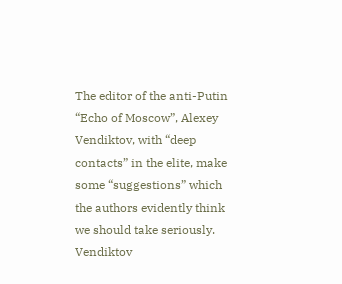The editor of the anti-Putin “Echo of Moscow”, Alexey Vendiktov, with “deep contacts” in the elite, make some “suggestions” which the authors evidently think we should take seriously. Vendiktov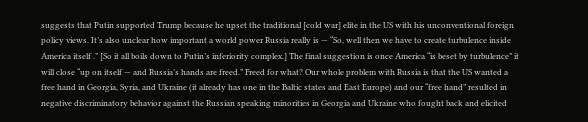suggests that Putin supported Trump because he upset the traditional [cold war] elite in the US with his unconventional foreign policy views. It’s also unclear how important a world power Russia really is — “So, well then we have to create turbulence inside America itself .” [So it all boils down to Putin’s inferiority complex.] The final suggestion is once America “is beset by turbulence” it will close “up on itself — and Russia’s hands are freed.” Freed for what? Our whole problem with Russia is that the US wanted a free hand in Georgia, Syria, and Ukraine (it already has one in the Baltic states and East Europe) and our “free hand” resulted in negative discriminatory behavior against the Russian speaking minorities in Georgia and Ukraine who fought back and elicited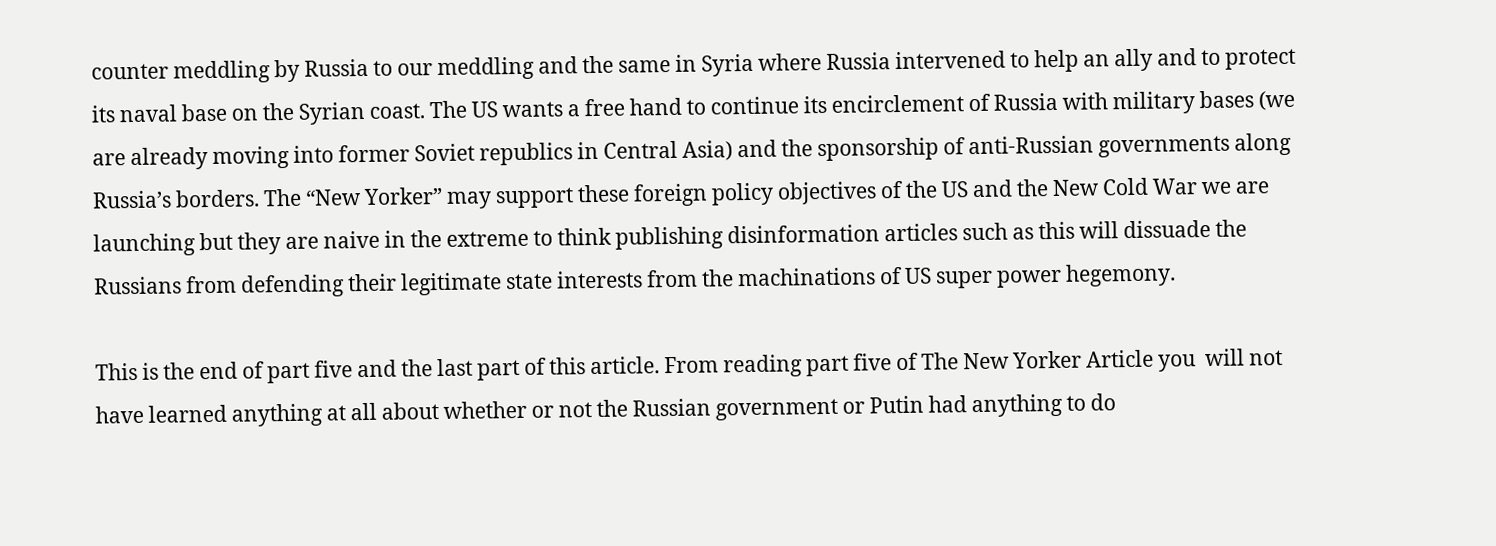counter meddling by Russia to our meddling and the same in Syria where Russia intervened to help an ally and to protect its naval base on the Syrian coast. The US wants a free hand to continue its encirclement of Russia with military bases (we are already moving into former Soviet republics in Central Asia) and the sponsorship of anti-Russian governments along Russia’s borders. The “New Yorker” may support these foreign policy objectives of the US and the New Cold War we are launching but they are naive in the extreme to think publishing disinformation articles such as this will dissuade the Russians from defending their legitimate state interests from the machinations of US super power hegemony.

This is the end of part five and the last part of this article. From reading part five of The New Yorker Article you  will not have learned anything at all about whether or not the Russian government or Putin had anything to do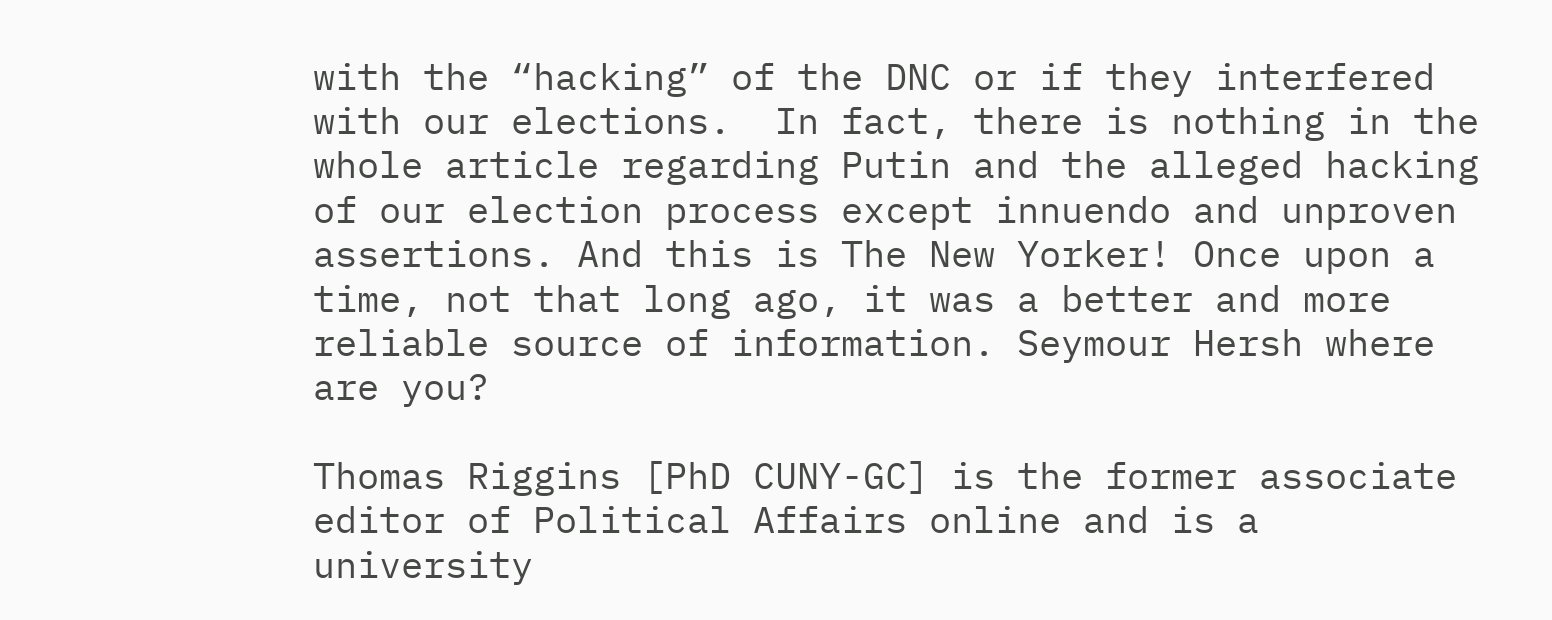with the “hacking” of the DNC or if they interfered with our elections.  In fact, there is nothing in the whole article regarding Putin and the alleged hacking of our election process except innuendo and unproven assertions. And this is The New Yorker! Once upon a time, not that long ago, it was a better and more reliable source of information. Seymour Hersh where are you?

Thomas Riggins [PhD CUNY-GC] is the former associate editor of Political Affairs online and is a university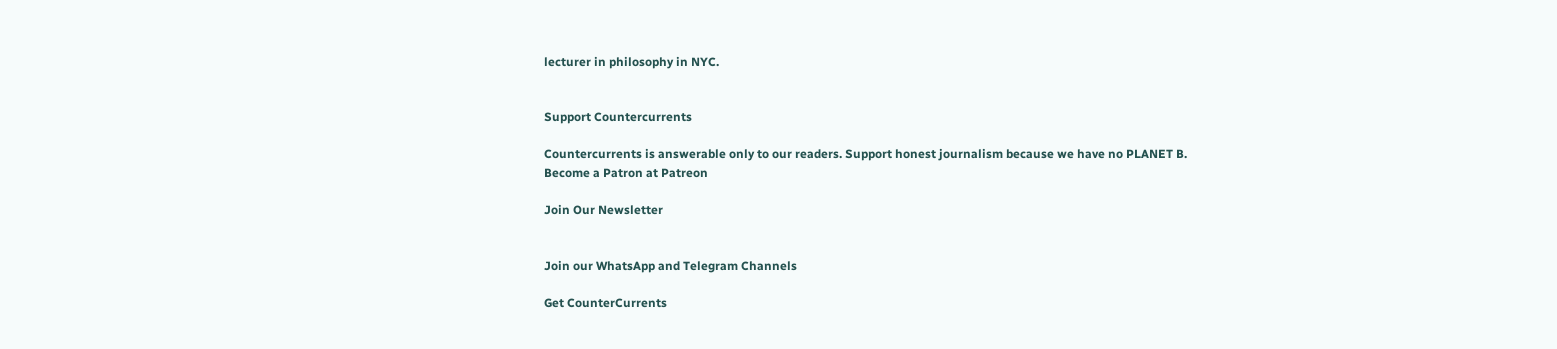lecturer in philosophy in NYC.


Support Countercurrents

Countercurrents is answerable only to our readers. Support honest journalism because we have no PLANET B.
Become a Patron at Patreon

Join Our Newsletter


Join our WhatsApp and Telegram Channels

Get CounterCurrents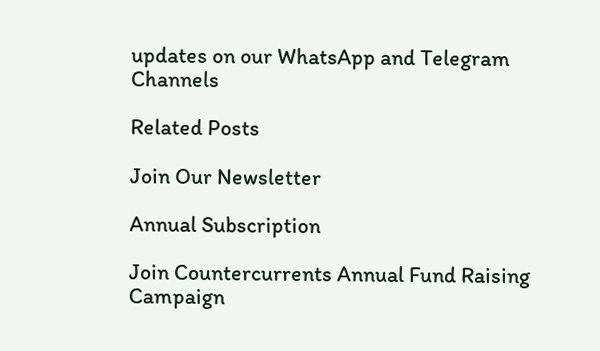updates on our WhatsApp and Telegram Channels

Related Posts

Join Our Newsletter

Annual Subscription

Join Countercurrents Annual Fund Raising Campaign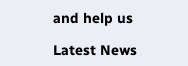and help us

Latest News